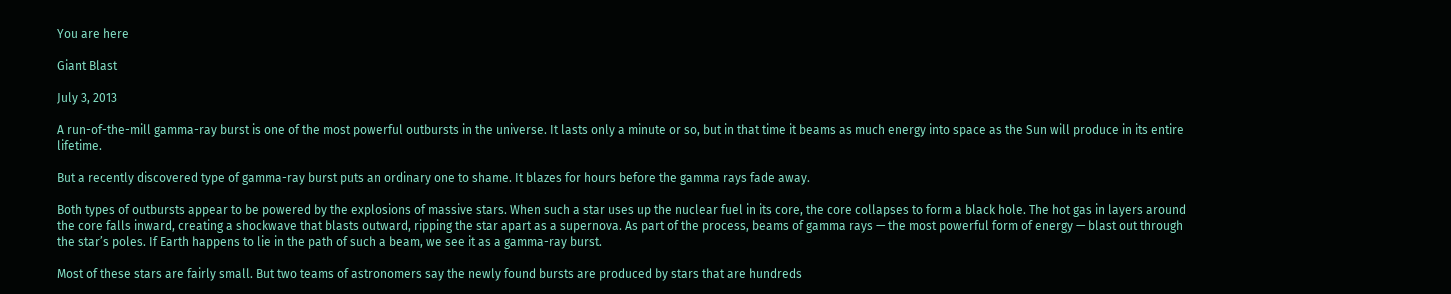You are here

Giant Blast

July 3, 2013

A run-of-the-mill gamma-ray burst is one of the most powerful outbursts in the universe. It lasts only a minute or so, but in that time it beams as much energy into space as the Sun will produce in its entire lifetime.

But a recently discovered type of gamma-ray burst puts an ordinary one to shame. It blazes for hours before the gamma rays fade away.

Both types of outbursts appear to be powered by the explosions of massive stars. When such a star uses up the nuclear fuel in its core, the core collapses to form a black hole. The hot gas in layers around the core falls inward, creating a shockwave that blasts outward, ripping the star apart as a supernova. As part of the process, beams of gamma rays — the most powerful form of energy — blast out through the star’s poles. If Earth happens to lie in the path of such a beam, we see it as a gamma-ray burst.

Most of these stars are fairly small. But two teams of astronomers say the newly found bursts are produced by stars that are hundreds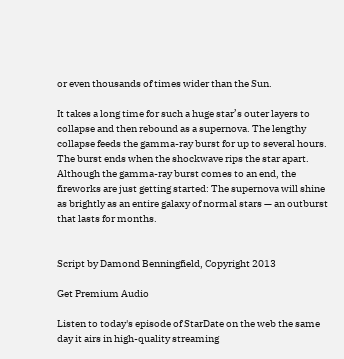or even thousands of times wider than the Sun.

It takes a long time for such a huge star’s outer layers to collapse and then rebound as a supernova. The lengthy collapse feeds the gamma-ray burst for up to several hours. The burst ends when the shockwave rips the star apart. Although the gamma-ray burst comes to an end, the fireworks are just getting started: The supernova will shine as brightly as an entire galaxy of normal stars — an outburst that lasts for months.


Script by Damond Benningfield, Copyright 2013

Get Premium Audio

Listen to today's episode of StarDate on the web the same day it airs in high-quality streaming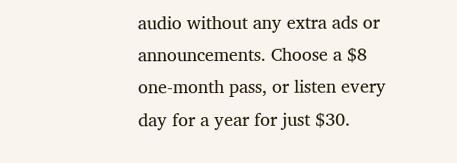audio without any extra ads or announcements. Choose a $8 one-month pass, or listen every day for a year for just $30.